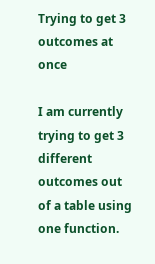Trying to get 3 outcomes at once

I am currently trying to get 3 different outcomes out of a table using one function.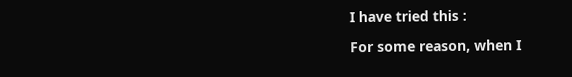I have tried this :

For some reason, when I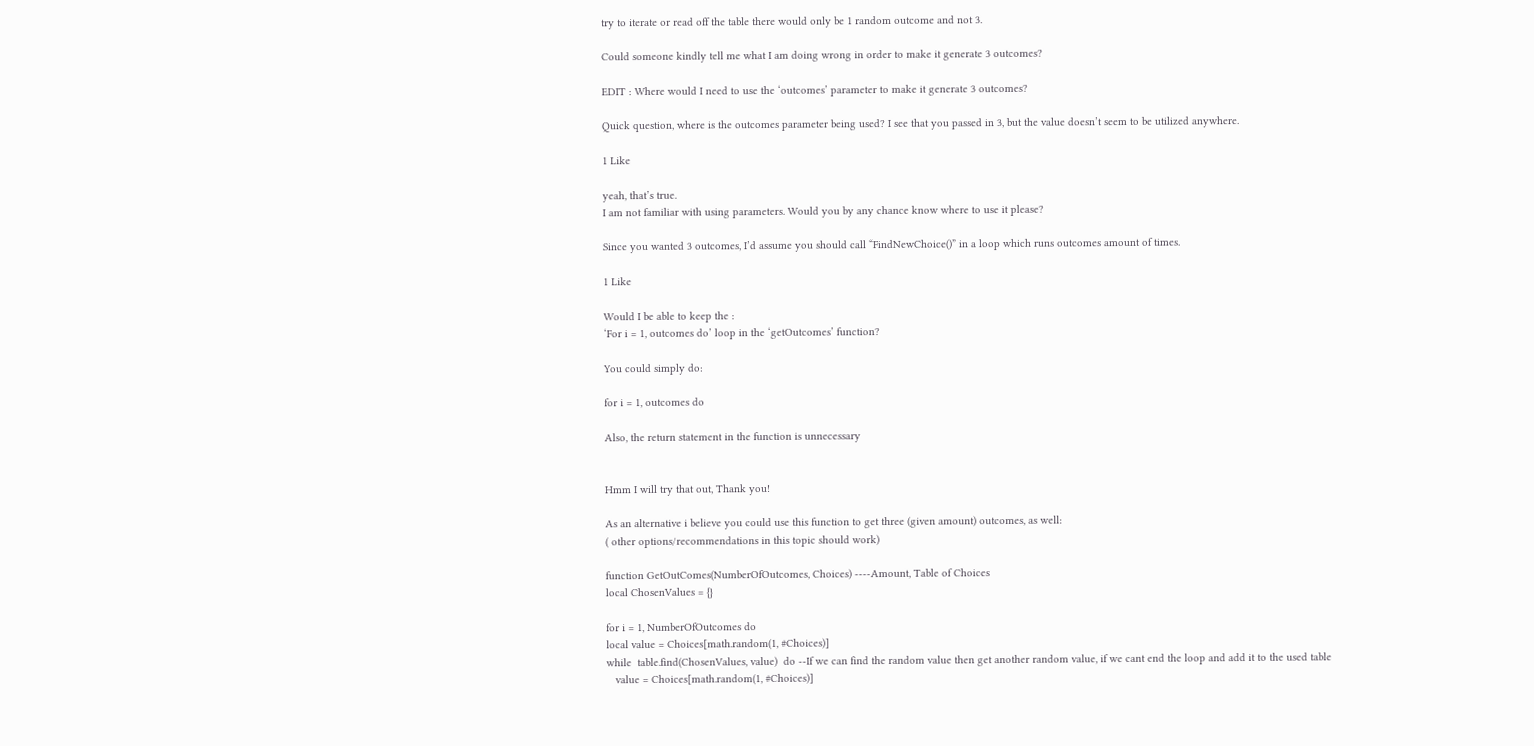try to iterate or read off the table there would only be 1 random outcome and not 3.

Could someone kindly tell me what I am doing wrong in order to make it generate 3 outcomes?

EDIT : Where would I need to use the ‘outcomes’ parameter to make it generate 3 outcomes?

Quick question, where is the outcomes parameter being used? I see that you passed in 3, but the value doesn’t seem to be utilized anywhere.

1 Like

yeah, that’s true.
I am not familiar with using parameters. Would you by any chance know where to use it please?

Since you wanted 3 outcomes, I’d assume you should call “FindNewChoice()” in a loop which runs outcomes amount of times.

1 Like

Would I be able to keep the :
‘For i = 1, outcomes do’ loop in the ‘getOutcomes’ function?

You could simply do:

for i = 1, outcomes do

Also, the return statement in the function is unnecessary


Hmm I will try that out, Thank you!

As an alternative i believe you could use this function to get three (given amount) outcomes, as well:
( other options/recommendations in this topic should work)

function GetOutComes(NumberOfOutcomes, Choices) ----Amount, Table of Choices
local ChosenValues = {}

for i = 1, NumberOfOutcomes do
local value = Choices[math.random(1, #Choices)]
while  table.find(ChosenValues, value)  do --If we can find the random value then get another random value, if we cant end the loop and add it to the used table
   value = Choices[math.random(1, #Choices)]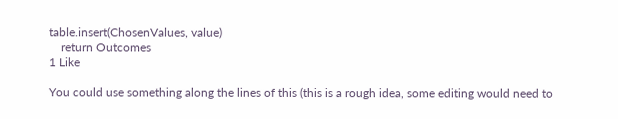table.insert(ChosenValues, value)
    return Outcomes
1 Like

You could use something along the lines of this (this is a rough idea, some editing would need to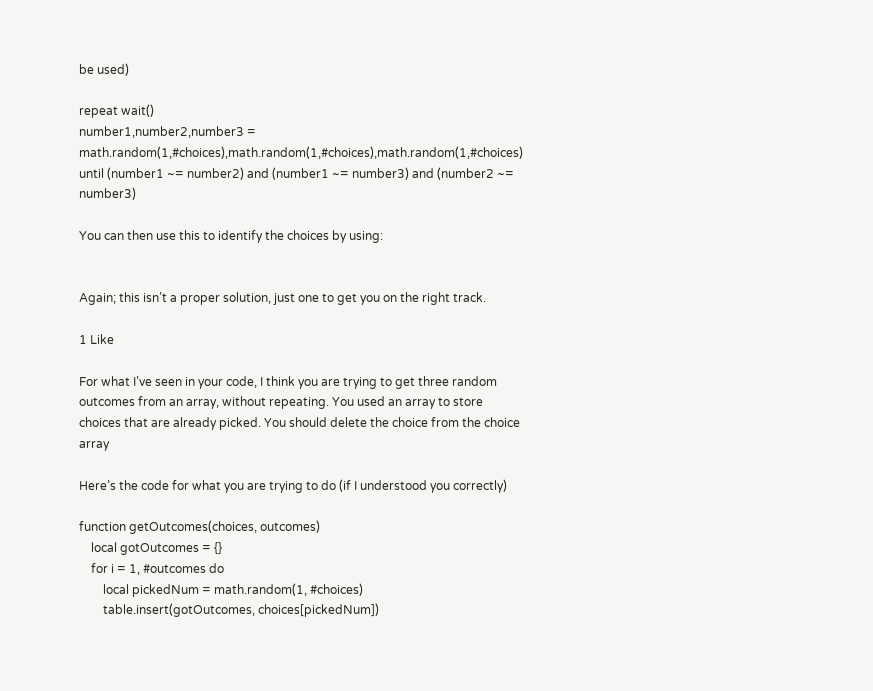be used)

repeat wait()
number1,number2,number3 = math.random(1,#choices),math.random(1,#choices),math.random(1,#choices)
until (number1 ~= number2) and (number1 ~= number3) and (number2 ~= number3)

You can then use this to identify the choices by using:


Again; this isn’t a proper solution, just one to get you on the right track.

1 Like

For what I’ve seen in your code, I think you are trying to get three random outcomes from an array, without repeating. You used an array to store choices that are already picked. You should delete the choice from the choice array

Here’s the code for what you are trying to do (if I understood you correctly)

function getOutcomes(choices, outcomes)
    local gotOutcomes = {}
    for i = 1, #outcomes do
        local pickedNum = math.random(1, #choices)
        table.insert(gotOutcomes, choices[pickedNum])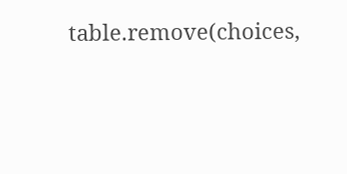table.remove(choices,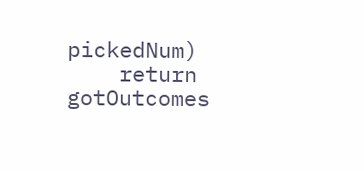pickedNum)
    return gotOutcomes